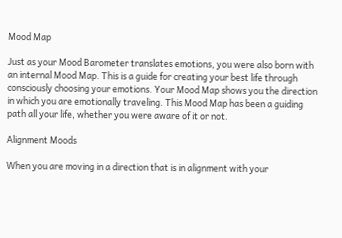Mood Map

Just as your Mood Barometer translates emotions, you were also born with an internal Mood Map. This is a guide for creating your best life through consciously choosing your emotions. Your Mood Map shows you the direction in which you are emotionally traveling. This Mood Map has been a guiding path all your life, whether you were aware of it or not.

Alignment Moods

When you are moving in a direction that is in alignment with your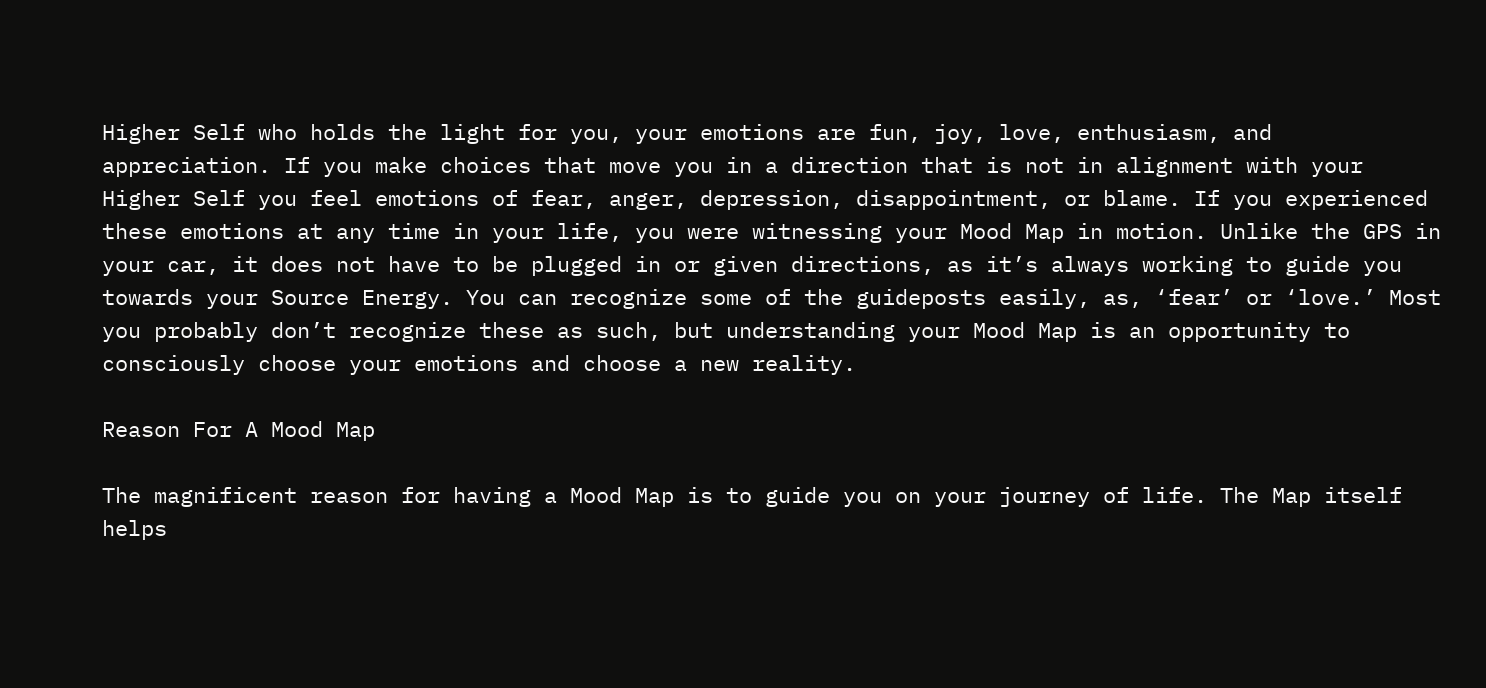Higher Self who holds the light for you, your emotions are fun, joy, love, enthusiasm, and appreciation. If you make choices that move you in a direction that is not in alignment with your Higher Self you feel emotions of fear, anger, depression, disappointment, or blame. If you experienced these emotions at any time in your life, you were witnessing your Mood Map in motion. Unlike the GPS in your car, it does not have to be plugged in or given directions, as it’s always working to guide you towards your Source Energy. You can recognize some of the guideposts easily, as, ‘fear’ or ‘love.’ Most you probably don’t recognize these as such, but understanding your Mood Map is an opportunity to consciously choose your emotions and choose a new reality.

Reason For A Mood Map

The magnificent reason for having a Mood Map is to guide you on your journey of life. The Map itself helps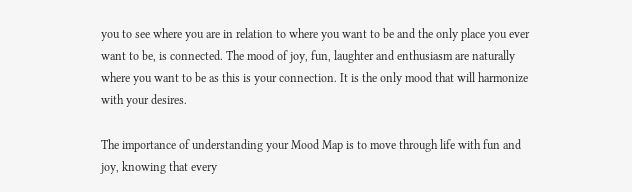you to see where you are in relation to where you want to be and the only place you ever want to be, is connected. The mood of joy, fun, laughter and enthusiasm are naturally where you want to be as this is your connection. It is the only mood that will harmonize with your desires.

The importance of understanding your Mood Map is to move through life with fun and joy, knowing that every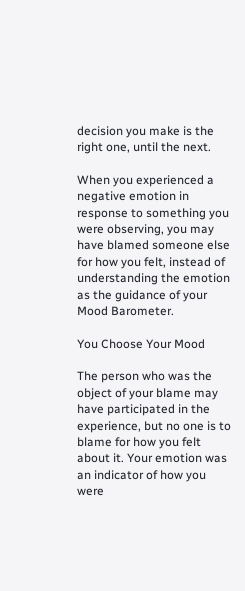decision you make is the right one, until the next.

When you experienced a negative emotion in response to something you were observing, you may have blamed someone else for how you felt, instead of understanding the emotion as the guidance of your Mood Barometer.

You Choose Your Mood

The person who was the object of your blame may have participated in the experience, but no one is to blame for how you felt about it. Your emotion was an indicator of how you were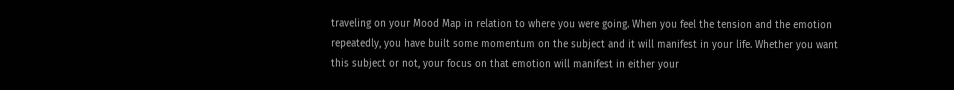traveling on your Mood Map in relation to where you were going. When you feel the tension and the emotion repeatedly, you have built some momentum on the subject and it will manifest in your life. Whether you want this subject or not, your focus on that emotion will manifest in either your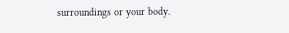surroundings or your body.